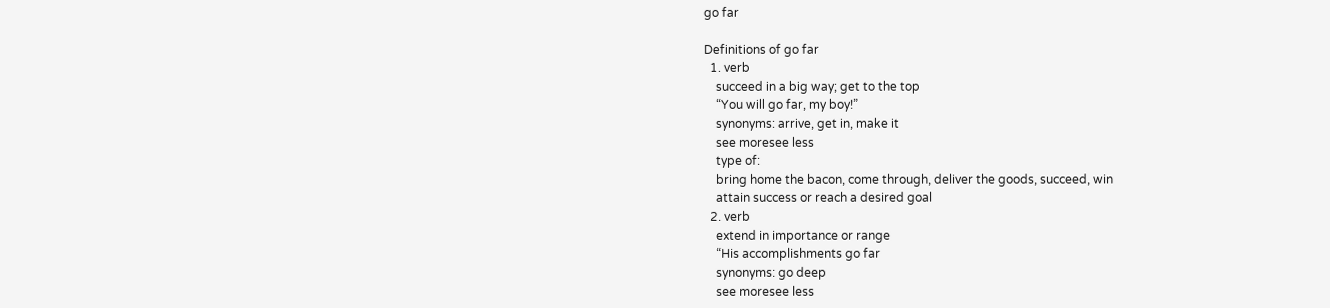go far

Definitions of go far
  1. verb
    succeed in a big way; get to the top
    “You will go far, my boy!”
    synonyms: arrive, get in, make it
    see moresee less
    type of:
    bring home the bacon, come through, deliver the goods, succeed, win
    attain success or reach a desired goal
  2. verb
    extend in importance or range
    “His accomplishments go far
    synonyms: go deep
    see moresee less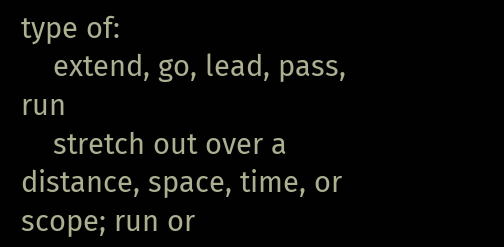type of:
    extend, go, lead, pass, run
    stretch out over a distance, space, time, or scope; run or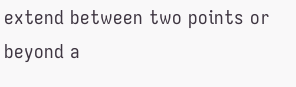extend between two points or beyond a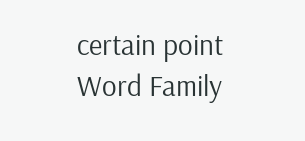certain point
Word Family